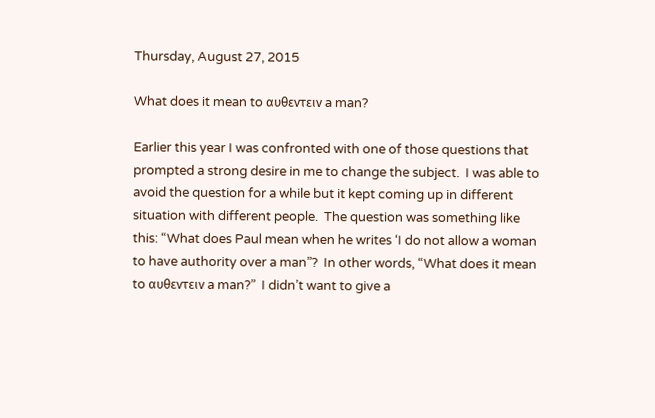Thursday, August 27, 2015

What does it mean to αυθεντειν a man?

Earlier this year I was confronted with one of those questions that prompted a strong desire in me to change the subject.  I was able to avoid the question for a while but it kept coming up in different situation with different people.  The question was something like this: “What does Paul mean when he writes ‘I do not allow a woman to have authority over a man”?  In other words, “What does it mean to αυθεντειν a man?”  I didn’t want to give a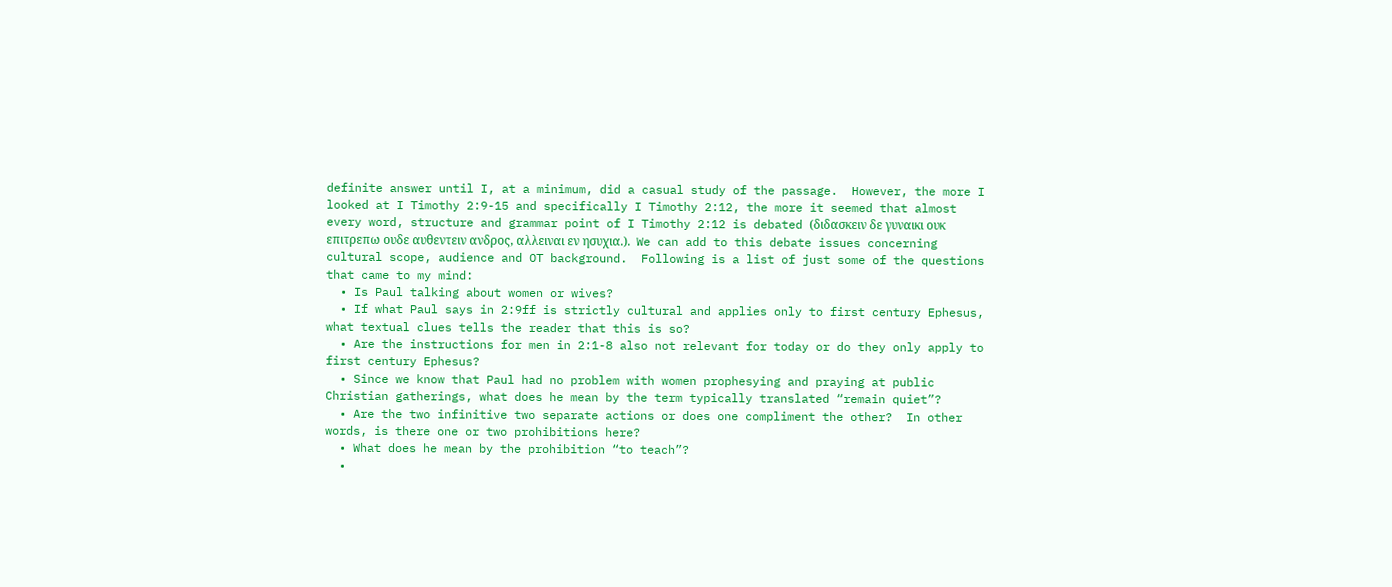definite answer until I, at a minimum, did a casual study of the passage.  However, the more I looked at I Timothy 2:9-15 and specifically I Timothy 2:12, the more it seemed that almost every word, structure and grammar point of I Timothy 2:12 is debated (διδασκειν δε γυναικι ουκ επιτρεπω ουδε αυθεντειν ανδρος, αλλειναι εν ησυχια.).  We can add to this debate issues concerning cultural scope, audience and OT background.  Following is a list of just some of the questions that came to my mind:
  • Is Paul talking about women or wives?
  • If what Paul says in 2:9ff is strictly cultural and applies only to first century Ephesus, what textual clues tells the reader that this is so?
  • Are the instructions for men in 2:1-8 also not relevant for today or do they only apply to first century Ephesus?
  • Since we know that Paul had no problem with women prophesying and praying at public Christian gatherings, what does he mean by the term typically translated “remain quiet”?
  • Are the two infinitive two separate actions or does one compliment the other?  In other words, is there one or two prohibitions here?
  • What does he mean by the prohibition “to teach”?
  •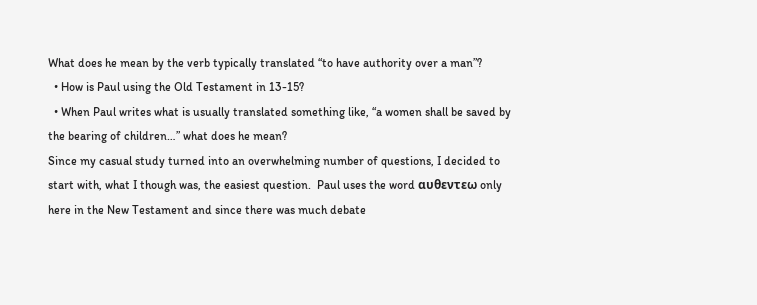What does he mean by the verb typically translated “to have authority over a man”?
  • How is Paul using the Old Testament in 13-15?
  • When Paul writes what is usually translated something like, “a women shall be saved by the bearing of children…” what does he mean?
Since my casual study turned into an overwhelming number of questions, I decided to start with, what I though was, the easiest question.  Paul uses the word αυθεντεω only here in the New Testament and since there was much debate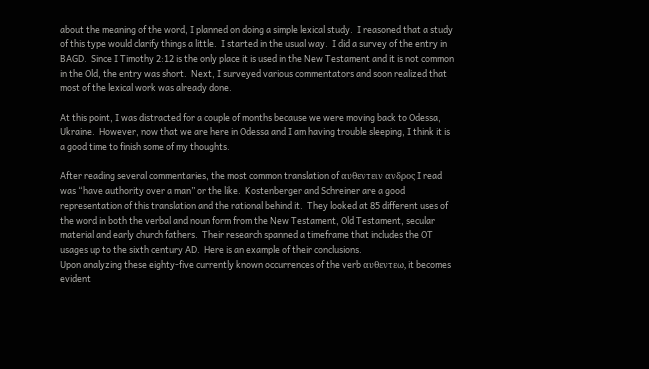about the meaning of the word, I planned on doing a simple lexical study.  I reasoned that a study of this type would clarify things a little.  I started in the usual way.  I did a survey of the entry in BAGD.  Since I Timothy 2:12 is the only place it is used in the New Testament and it is not common in the Old, the entry was short.  Next, I surveyed various commentators and soon realized that most of the lexical work was already done.

At this point, I was distracted for a couple of months because we were moving back to Odessa, Ukraine.  However, now that we are here in Odessa and I am having trouble sleeping, I think it is a good time to finish some of my thoughts.

After reading several commentaries, the most common translation of αυθεντειν ανδρος I read was “have authority over a man” or the like.  Kostenberger and Schreiner are a good representation of this translation and the rational behind it.  They looked at 85 different uses of the word in both the verbal and noun form from the New Testament, Old Testament, secular material and early church fathers.  Their research spanned a timeframe that includes the OT usages up to the sixth century AD.  Here is an example of their conclusions.
Upon analyzing these eighty-five currently known occurrences of the verb αυθεντεω, it becomes evident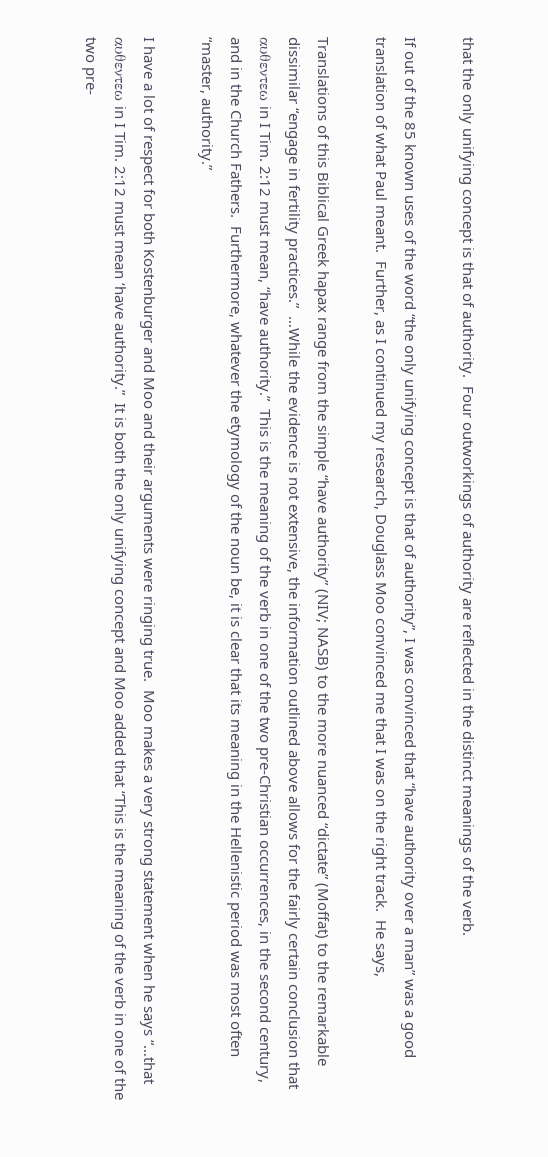that the only unifying concept is that of authority.  Four outworkings of authority are reflected in the distinct meanings of the verb.

If out of the 85 known uses of the word “the only unifying concept is that of authority”, I was convinced that “have authority over a man” was a good translation of what Paul meant.  Further, as I continued my research, Douglass Moo convinced me that I was on the right track.  He says,

Translations of this Biblical Greek hapax range from the simple “have authority” (NIV; NASB) to the more nuanced “dictate” (Moffat) to the remarkable dissimilar “engage in fertility practices.”  …While the evidence is not extensive, the information outlined above allows for the fairly certain conclusion that αυθεντεω in I Tim. 2:12 must mean, “have authority.”  This is the meaning of the verb in one of the two pre-Christian occurrences, in the second century, and in the Church Fathers.  Furthermore, whatever the etymology of the noun be, it is clear that its meaning in the Hellenistic period was most often “master, authority.”

I have a lot of respect for both Kostenburger and Moo and their arguments were ringing true.  Moo makes a very strong statement when he says “…that αυθεντεω in I Tim. 2:12 must mean ‘have authority.”  It is both the only unifying concept and Moo added that “This is the meaning of the verb in one of the two pre-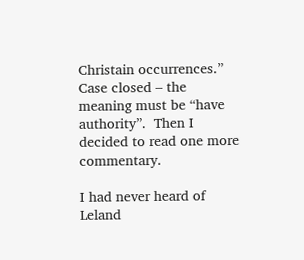Christain occurrences.”   Case closed – the meaning must be “have authority”.  Then I decided to read one more commentary.

I had never heard of Leland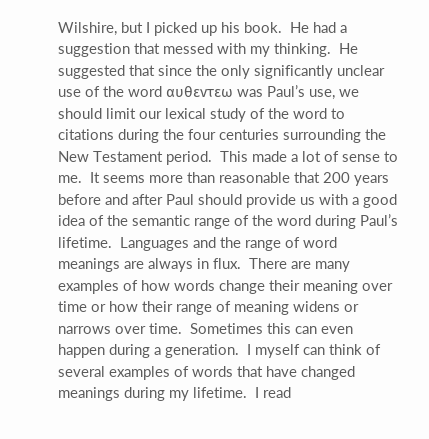Wilshire, but I picked up his book.  He had a suggestion that messed with my thinking.  He suggested that since the only significantly unclear use of the word αυθεντεω was Paul’s use, we should limit our lexical study of the word to citations during the four centuries surrounding the New Testament period.  This made a lot of sense to me.  It seems more than reasonable that 200 years before and after Paul should provide us with a good idea of the semantic range of the word during Paul’s lifetime.  Languages and the range of word meanings are always in flux.  There are many examples of how words change their meaning over time or how their range of meaning widens or narrows over time.  Sometimes this can even happen during a generation.  I myself can think of several examples of words that have changed meanings during my lifetime.  I read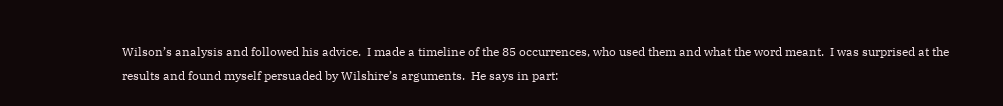Wilson’s analysis and followed his advice.  I made a timeline of the 85 occurrences, who used them and what the word meant.  I was surprised at the results and found myself persuaded by Wilshire’s arguments.  He says in part: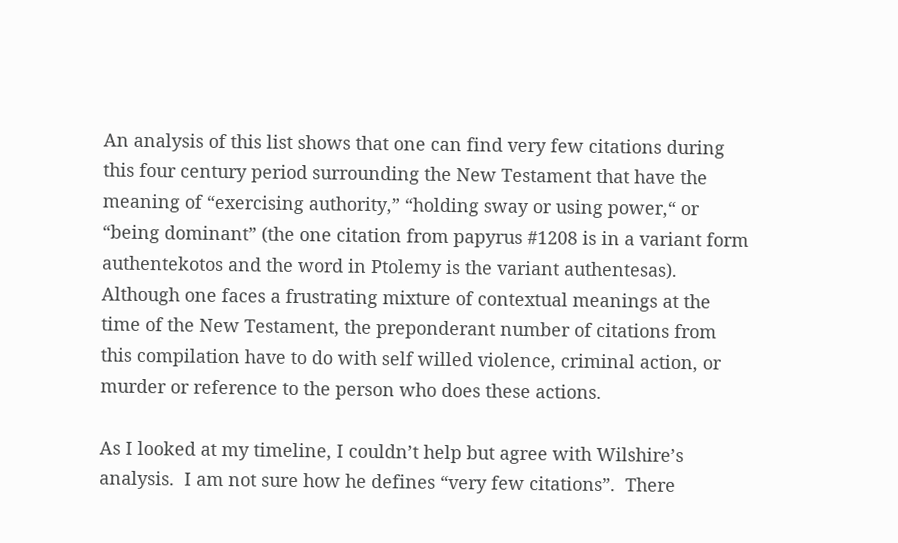An analysis of this list shows that one can find very few citations during this four century period surrounding the New Testament that have the meaning of “exercising authority,” “holding sway or using power,“ or “being dominant” (the one citation from papyrus #1208 is in a variant form authentekotos and the word in Ptolemy is the variant authentesas).  Although one faces a frustrating mixture of contextual meanings at the time of the New Testament, the preponderant number of citations from this compilation have to do with self willed violence, criminal action, or murder or reference to the person who does these actions.

As I looked at my timeline, I couldn’t help but agree with Wilshire’s analysis.  I am not sure how he defines “very few citations”.  There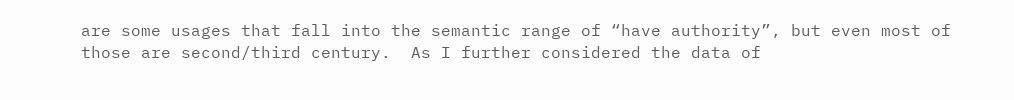are some usages that fall into the semantic range of “have authority”, but even most of those are second/third century.  As I further considered the data of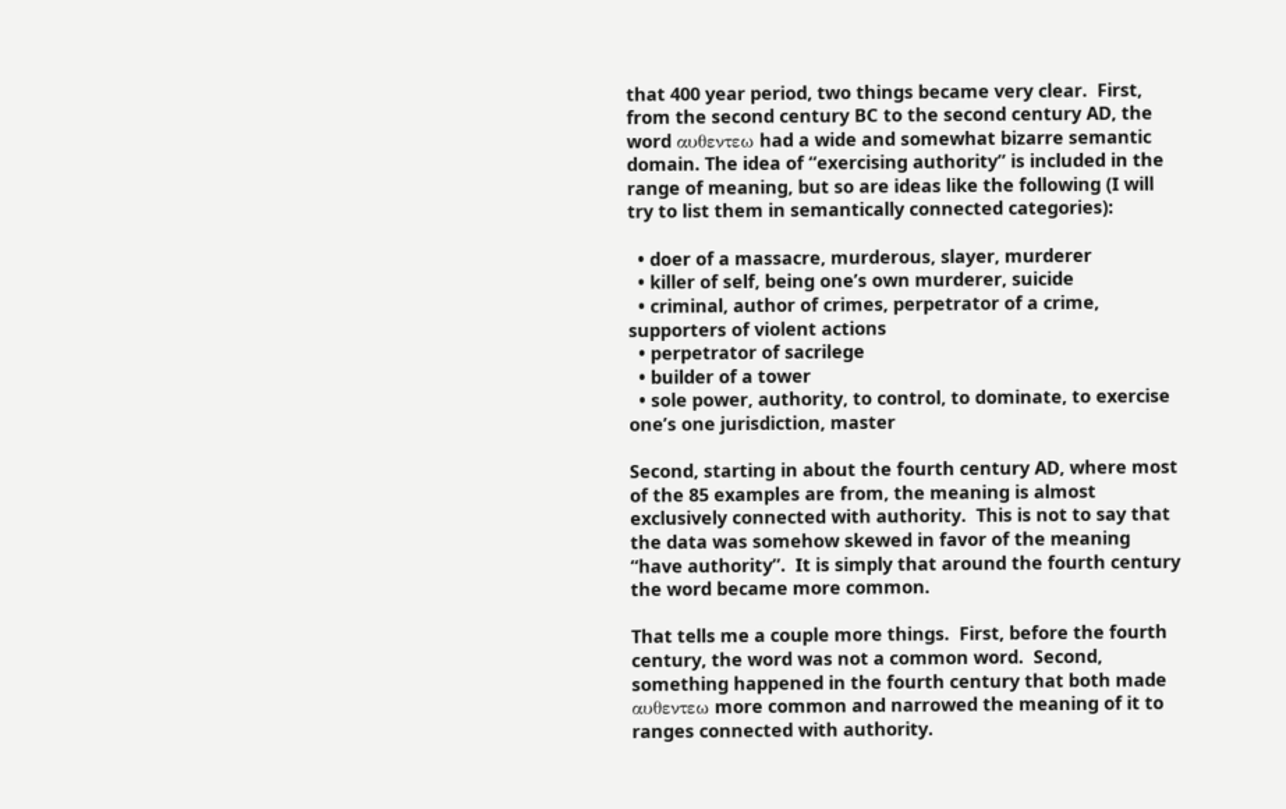that 400 year period, two things became very clear.  First, from the second century BC to the second century AD, the word αυθεντεω had a wide and somewhat bizarre semantic domain. The idea of “exercising authority” is included in the range of meaning, but so are ideas like the following (I will try to list them in semantically connected categories):

  • doer of a massacre, murderous, slayer, murderer
  • killer of self, being one’s own murderer, suicide
  • criminal, author of crimes, perpetrator of a crime, supporters of violent actions
  • perpetrator of sacrilege
  • builder of a tower
  • sole power, authority, to control, to dominate, to exercise one’s one jurisdiction, master

Second, starting in about the fourth century AD, where most of the 85 examples are from, the meaning is almost exclusively connected with authority.  This is not to say that the data was somehow skewed in favor of the meaning “have authority”.  It is simply that around the fourth century the word became more common.

That tells me a couple more things.  First, before the fourth century, the word was not a common word.  Second, something happened in the fourth century that both made αυθεντεω more common and narrowed the meaning of it to ranges connected with authority.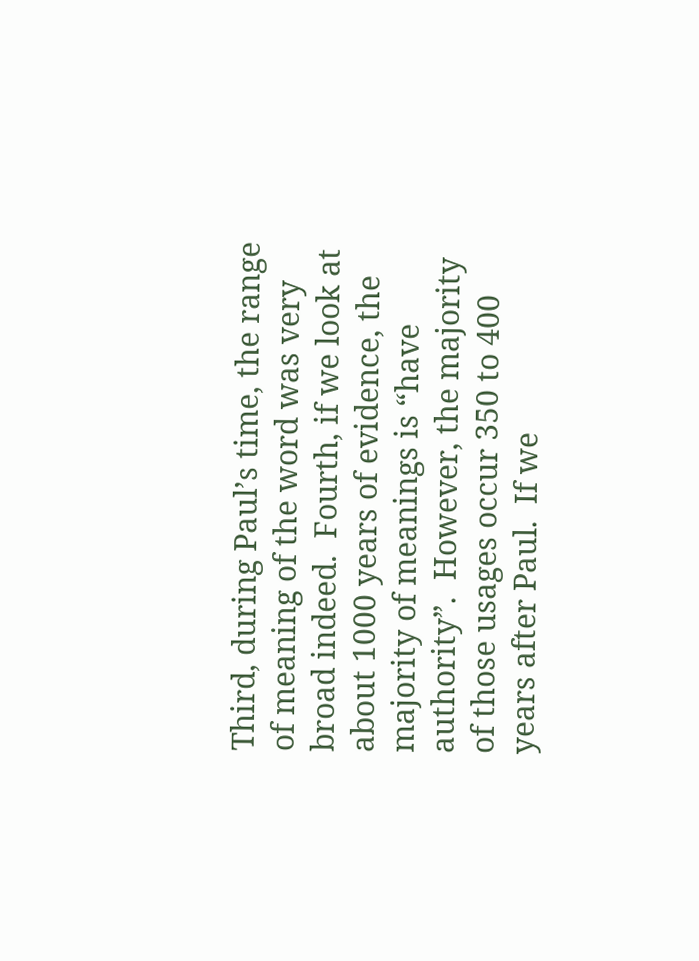Third, during Paul’s time, the range of meaning of the word was very broad indeed.  Fourth, if we look at about 1000 years of evidence, the majority of meanings is “have authority”.  However, the majority of those usages occur 350 to 400 years after Paul.  If we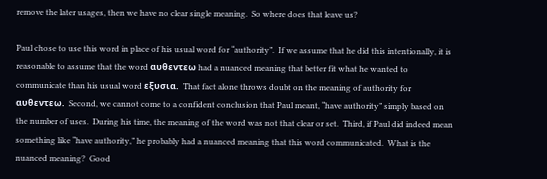remove the later usages, then we have no clear single meaning.  So where does that leave us?

Paul chose to use this word in place of his usual word for “authority”.  If we assume that he did this intentionally, it is reasonable to assume that the word αυθεντεω had a nuanced meaning that better fit what he wanted to communicate than his usual word εξυσια.  That fact alone throws doubt on the meaning of authority for αυθεντεω.  Second, we cannot come to a confident conclusion that Paul meant, “have authority” simply based on the number of uses.  During his time, the meaning of the word was not that clear or set.  Third, if Paul did indeed mean something like “have authority,” he probably had a nuanced meaning that this word communicated.  What is the nuanced meaning?  Good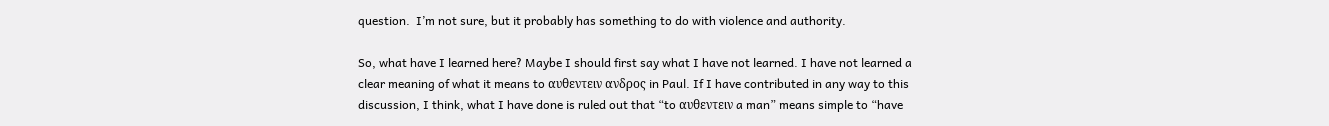question.  I’m not sure, but it probably has something to do with violence and authority.

So, what have I learned here? Maybe I should first say what I have not learned. I have not learned a clear meaning of what it means to αυθεντειν ανδρος in Paul. If I have contributed in any way to this discussion, I think, what I have done is ruled out that “to αυθεντειν a man” means simple to “have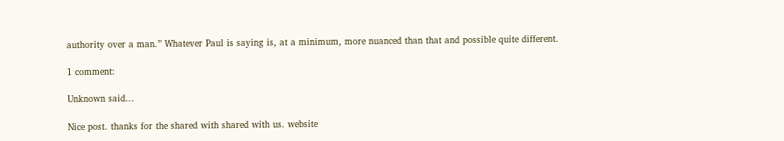authority over a man.” Whatever Paul is saying is, at a minimum, more nuanced than that and possible quite different.

1 comment:

Unknown said...

Nice post. thanks for the shared with shared with us. website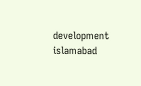development islamabad